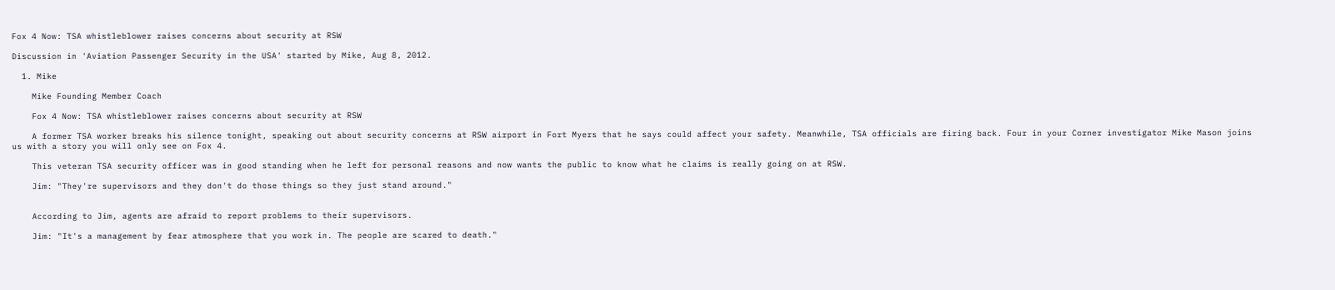Fox 4 Now: TSA whistleblower raises concerns about security at RSW

Discussion in 'Aviation Passenger Security in the USA' started by Mike, Aug 8, 2012.

  1. Mike

    Mike Founding Member Coach

    Fox 4 Now: TSA whistleblower raises concerns about security at RSW

    A former TSA worker breaks his silence tonight, speaking out about security concerns at RSW airport in Fort Myers that he says could affect your safety. Meanwhile, TSA officials are firing back. Four in your Corner investigator Mike Mason joins us with a story you will only see on Fox 4.

    This veteran TSA security officer was in good standing when he left for personal reasons and now wants the public to know what he claims is really going on at RSW.

    Jim: "They're supervisors and they don't do those things so they just stand around."


    According to Jim, agents are afraid to report problems to their supervisors.

    Jim: "It's a management by fear atmosphere that you work in. The people are scared to death."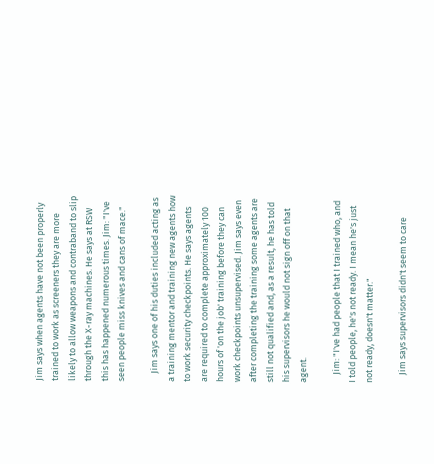Jim says when agents have not been properly trained to work as screeners they are more likely to allow weapons and contraband to slip through the X-ray machines. He says at RSW this has happened numerous times. Jim: "I've seen people miss knives and cans of mace."

    Jim says one of his duties included acting as a training mentor and training new agents how to work security checkpoints. He says agents are required to complete approximately 100 hours of 'on the job' training before they can work checkpoints unsupervised. Jim says even after completing the training some agents are still not qualified and, as a result, he has told his supervisors he would not sign off on that agent.

    Jim: "I've had people that I trained who, and I told people, he's not ready. I mean he's just not ready, doesn't matter."

    Jim says supervisors didn't seem to care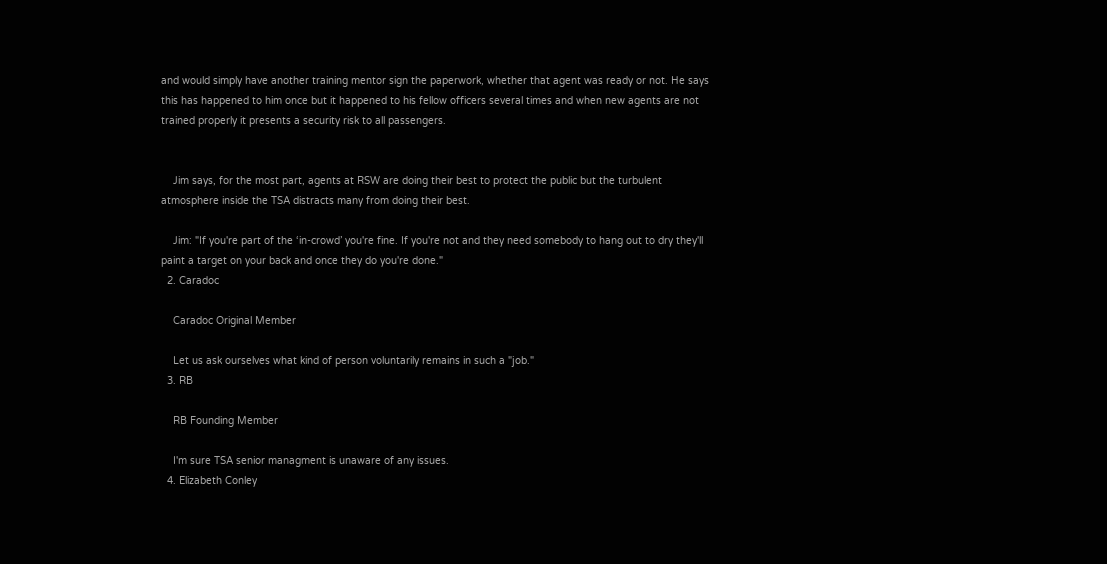and would simply have another training mentor sign the paperwork, whether that agent was ready or not. He says this has happened to him once but it happened to his fellow officers several times and when new agents are not trained properly it presents a security risk to all passengers.


    Jim says, for the most part, agents at RSW are doing their best to protect the public but the turbulent atmosphere inside the TSA distracts many from doing their best.

    Jim: "If you're part of the ‘in-crowd’ you're fine. If you're not and they need somebody to hang out to dry they'll paint a target on your back and once they do you're done."
  2. Caradoc

    Caradoc Original Member

    Let us ask ourselves what kind of person voluntarily remains in such a "job."
  3. RB

    RB Founding Member

    I'm sure TSA senior managment is unaware of any issues.
  4. Elizabeth Conley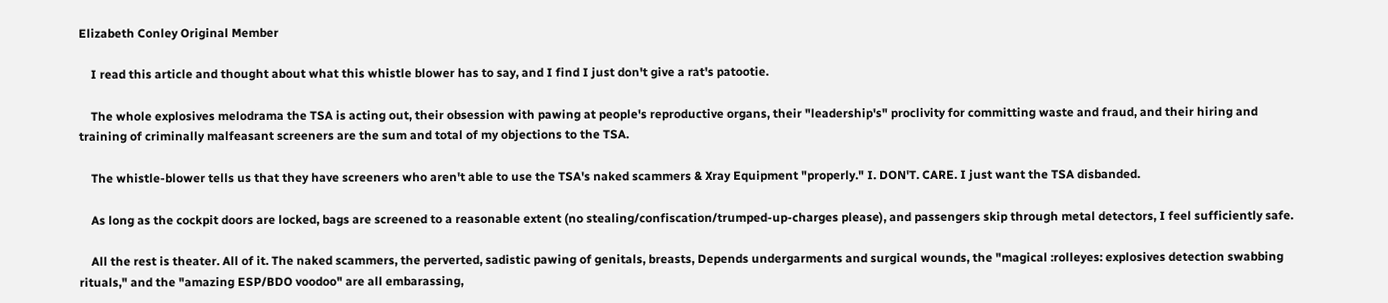Elizabeth Conley Original Member

    I read this article and thought about what this whistle blower has to say, and I find I just don't give a rat's patootie.

    The whole explosives melodrama the TSA is acting out, their obsession with pawing at people's reproductive organs, their "leadership's" proclivity for committing waste and fraud, and their hiring and training of criminally malfeasant screeners are the sum and total of my objections to the TSA.

    The whistle-blower tells us that they have screeners who aren't able to use the TSA's naked scammers & Xray Equipment "properly." I. DON'T. CARE. I just want the TSA disbanded.

    As long as the cockpit doors are locked, bags are screened to a reasonable extent (no stealing/confiscation/trumped-up-charges please), and passengers skip through metal detectors, I feel sufficiently safe.

    All the rest is theater. All of it. The naked scammers, the perverted, sadistic pawing of genitals, breasts, Depends undergarments and surgical wounds, the "magical :rolleyes: explosives detection swabbing rituals," and the "amazing ESP/BDO voodoo" are all embarassing,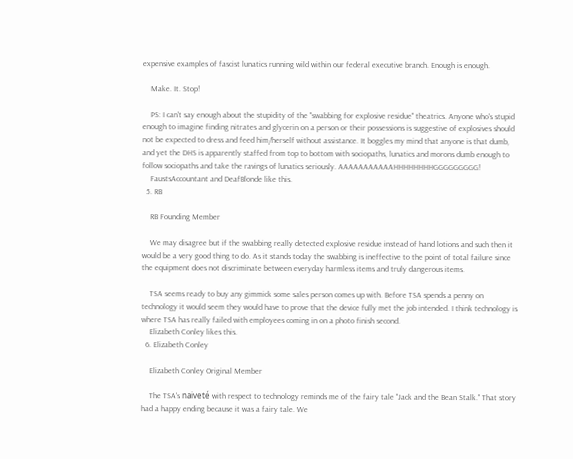expensive examples of fascist lunatics running wild within our federal executive branch. Enough is enough.

    Make. It. Stop!

    PS: I can't say enough about the stupidity of the "swabbing for explosive residue" theatrics. Anyone who's stupid enough to imagine finding nitrates and glycerin on a person or their possessions is suggestive of explosives should not be expected to dress and feed him/herself without assistance. It boggles my mind that anyone is that dumb, and yet the DHS is apparently staffed from top to bottom with sociopaths, lunatics and morons dumb enough to follow sociopaths and take the ravings of lunatics seriously. AAAAAAAAAAAHHHHHHHHGGGGGGGGG!
    FaustsAccountant and DeafBlonde like this.
  5. RB

    RB Founding Member

    We may disagree but if the swabbing really detected explosive residue instead of hand lotions and such then it would be a very good thing to do. As it stands today the swabbing is ineffective to the point of total failure since the equipment does not discriminate between everyday harmless items and truly dangerous items.

    TSA seems ready to buy any gimmick some sales person comes up with. Before TSA spends a penny on technology it would seem they would have to prove that the device fully met the job intended. I think technology is where TSA has really failed with employees coming in on a photo finish second.
    Elizabeth Conley likes this.
  6. Elizabeth Conley

    Elizabeth Conley Original Member

    The TSA's naiveté with respect to technology reminds me of the fairy tale "Jack and the Bean Stalk." That story had a happy ending because it was a fairy tale. We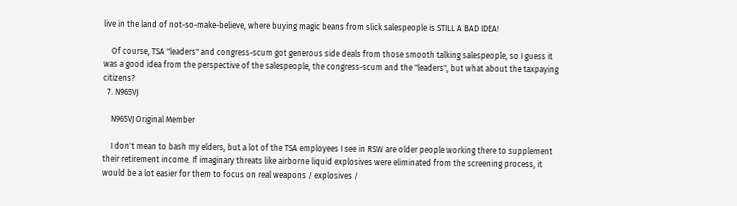live in the land of not-so-make-believe, where buying magic beans from slick salespeople is STILL A BAD IDEA!

    Of course, TSA "leaders" and congress-scum got generous side deals from those smooth talking salespeople, so I guess it was a good idea from the perspective of the salespeople, the congress-scum and the "leaders", but what about the taxpaying citizens?
  7. N965VJ

    N965VJ Original Member

    I don't mean to bash my elders, but a lot of the TSA employees I see in RSW are older people working there to supplement their retirement income. If imaginary threats like airborne liquid explosives were eliminated from the screening process, it would be a lot easier for them to focus on real weapons / explosives /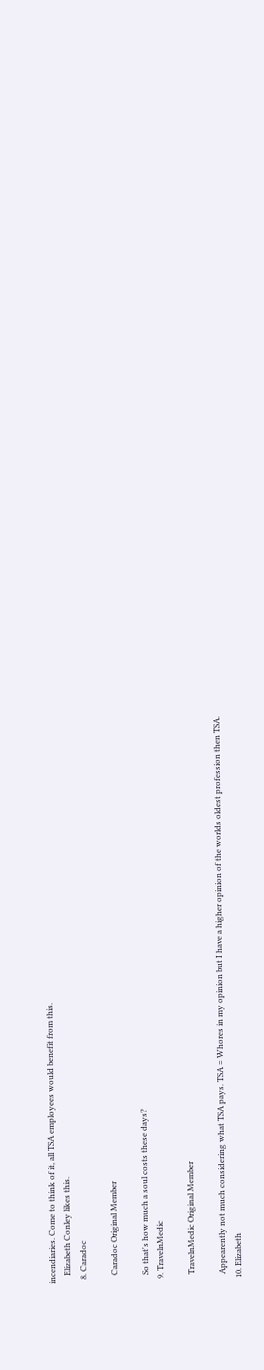incendiaries. Come to think of it, all TSA employees would benefit from this.
    Elizabeth Conley likes this.
  8. Caradoc

    Caradoc Original Member

    So that's how much a soul costs these days?
  9. TravelnMedic

    TravelnMedic Original Member

    Appearently not much considering what TSA pays. TSA = Whores in my opinion but I have a higher opinion of the worlds oldest profession then TSA.
  10. Elizabeth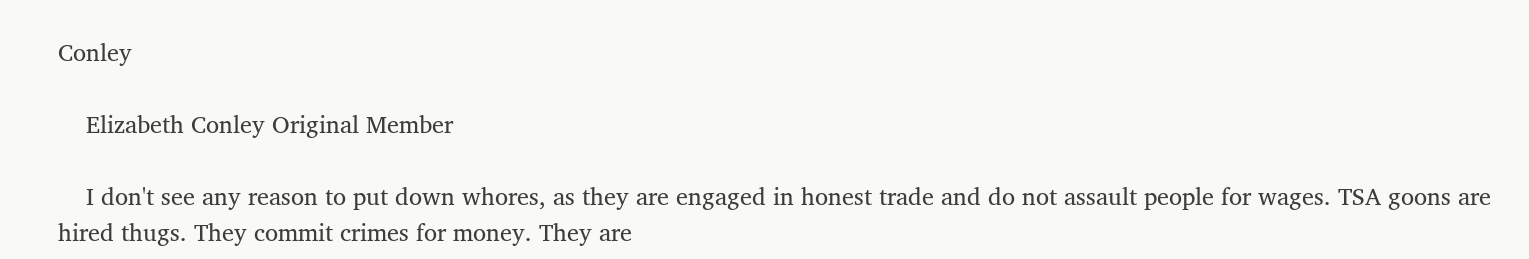Conley

    Elizabeth Conley Original Member

    I don't see any reason to put down whores, as they are engaged in honest trade and do not assault people for wages. TSA goons are hired thugs. They commit crimes for money. They are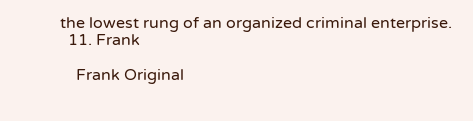the lowest rung of an organized criminal enterprise.
  11. Frank

    Frank Original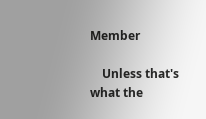Member

    Unless that's what the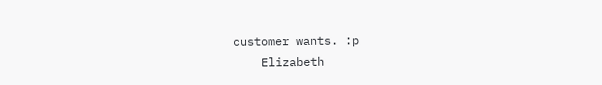customer wants. :p
    Elizabeth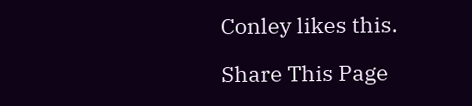Conley likes this.

Share This Page